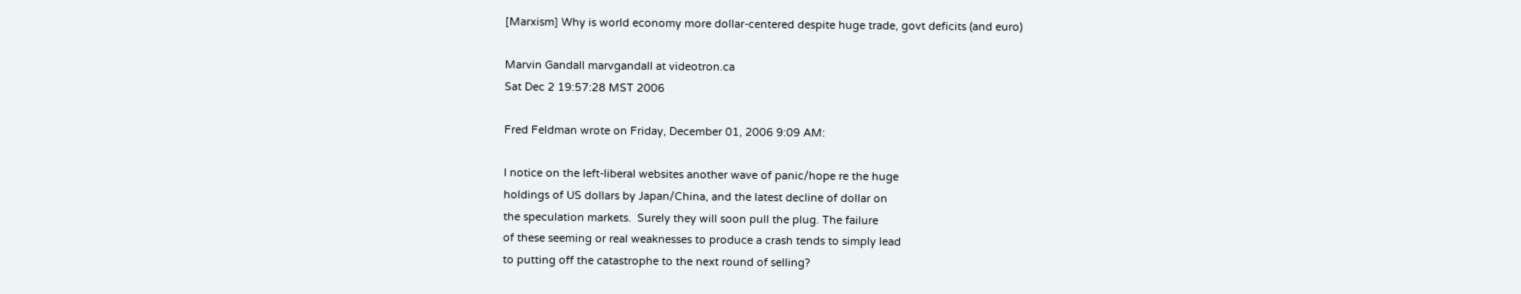[Marxism] Why is world economy more dollar-centered despite huge trade, govt deficits (and euro)

Marvin Gandall marvgandall at videotron.ca
Sat Dec 2 19:57:28 MST 2006

Fred Feldman wrote on Friday, December 01, 2006 9:09 AM:

I notice on the left-liberal websites another wave of panic/hope re the huge
holdings of US dollars by Japan/China, and the latest decline of dollar on
the speculation markets.  Surely they will soon pull the plug. The failure
of these seeming or real weaknesses to produce a crash tends to simply lead
to putting off the catastrophe to the next round of selling?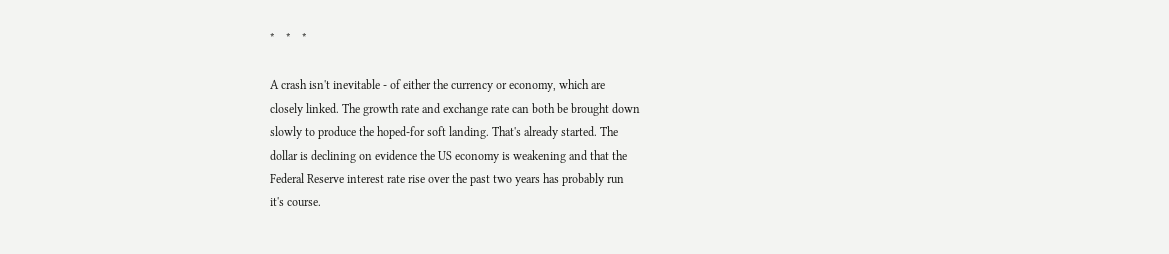*    *    *

A crash isn't inevitable - of either the currency or economy, which are
closely linked. The growth rate and exchange rate can both be brought down
slowly to produce the hoped-for soft landing. That's already started. The
dollar is declining on evidence the US economy is weakening and that the
Federal Reserve interest rate rise over the past two years has probably run
it's course.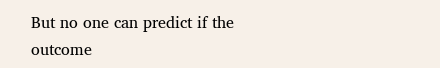But no one can predict if the outcome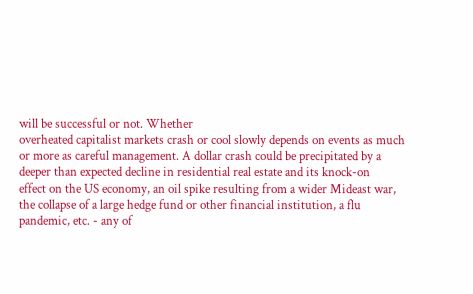will be successful or not. Whether
overheated capitalist markets crash or cool slowly depends on events as much
or more as careful management. A dollar crash could be precipitated by a
deeper than expected decline in residential real estate and its knock-on
effect on the US economy, an oil spike resulting from a wider Mideast war,
the collapse of a large hedge fund or other financial institution, a flu
pandemic, etc. - any of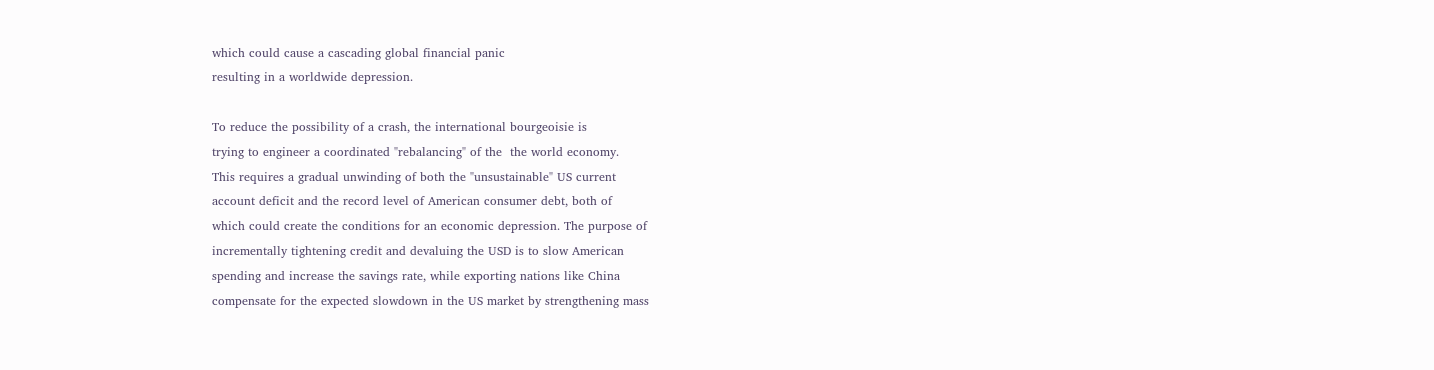which could cause a cascading global financial panic
resulting in a worldwide depression.

To reduce the possibility of a crash, the international bourgeoisie is
trying to engineer a coordinated "rebalancing" of the  the world economy.
This requires a gradual unwinding of both the "unsustainable" US current
account deficit and the record level of American consumer debt, both of
which could create the conditions for an economic depression. The purpose of
incrementally tightening credit and devaluing the USD is to slow American
spending and increase the savings rate, while exporting nations like China
compensate for the expected slowdown in the US market by strengthening mass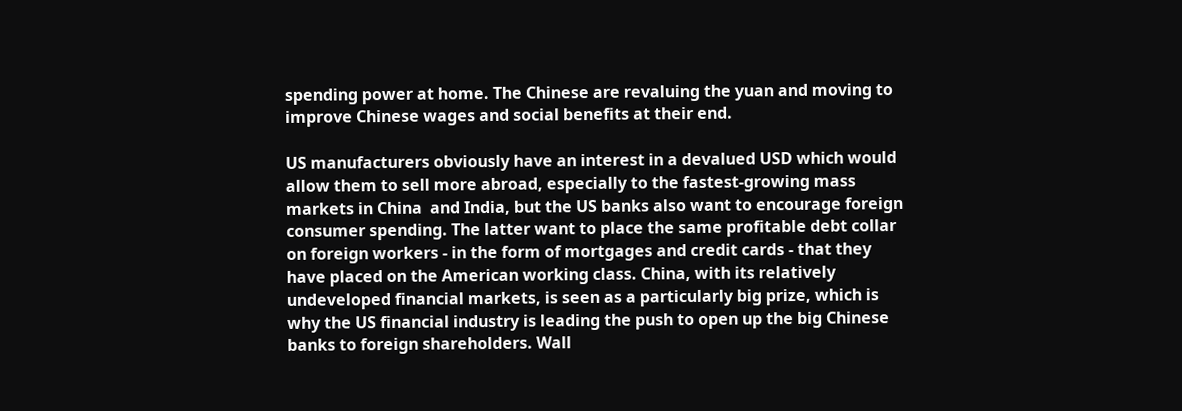spending power at home. The Chinese are revaluing the yuan and moving to
improve Chinese wages and social benefits at their end.

US manufacturers obviously have an interest in a devalued USD which would
allow them to sell more abroad, especially to the fastest-growing mass
markets in China  and India, but the US banks also want to encourage foreign
consumer spending. The latter want to place the same profitable debt collar
on foreign workers - in the form of mortgages and credit cards - that they
have placed on the American working class. China, with its relatively
undeveloped financial markets, is seen as a particularly big prize, which is
why the US financial industry is leading the push to open up the big Chinese
banks to foreign shareholders. Wall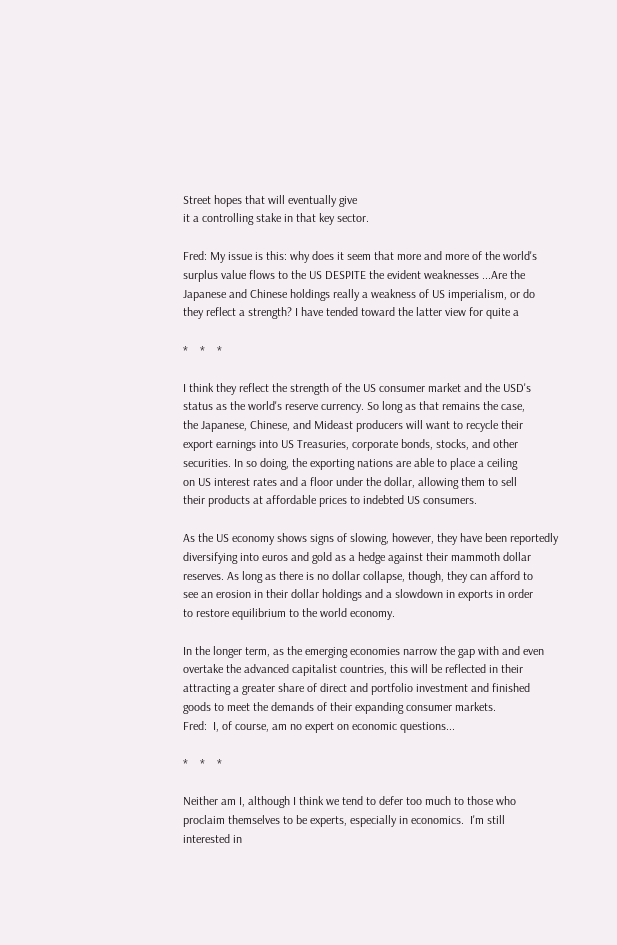Street hopes that will eventually give
it a controlling stake in that key sector.

Fred: My issue is this: why does it seem that more and more of the world's
surplus value flows to the US DESPITE the evident weaknesses ...Are the
Japanese and Chinese holdings really a weakness of US imperialism, or do
they reflect a strength? I have tended toward the latter view for quite a

*    *    *

I think they reflect the strength of the US consumer market and the USD's
status as the world's reserve currency. So long as that remains the case,
the Japanese, Chinese, and Mideast producers will want to recycle their
export earnings into US Treasuries, corporate bonds, stocks, and other
securities. In so doing, the exporting nations are able to place a ceiling
on US interest rates and a floor under the dollar, allowing them to sell
their products at affordable prices to indebted US consumers.

As the US economy shows signs of slowing, however, they have been reportedly
diversifying into euros and gold as a hedge against their mammoth dollar
reserves. As long as there is no dollar collapse, though, they can afford to
see an erosion in their dollar holdings and a slowdown in exports in order
to restore equilibrium to the world economy.

In the longer term, as the emerging economies narrow the gap with and even
overtake the advanced capitalist countries, this will be reflected in their
attracting a greater share of direct and portfolio investment and finished
goods to meet the demands of their expanding consumer markets.
Fred:  I, of course, am no expert on economic questions...

*    *    *

Neither am I, although I think we tend to defer too much to those who
proclaim themselves to be experts, especially in economics.  I'm still
interested in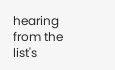hearing from the list's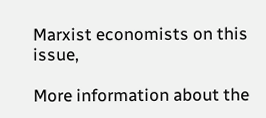Marxist economists on this issue,

More information about the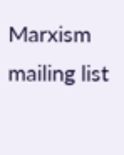Marxism mailing list